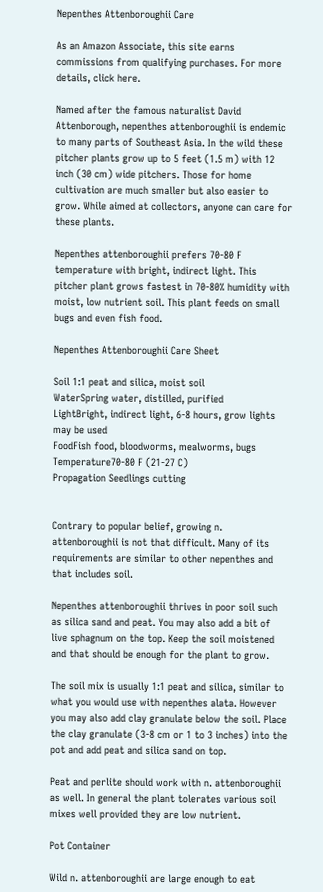Nepenthes Attenboroughii Care

As an Amazon Associate, this site earns commissions from qualifying purchases. For more details, click here.

Named after the famous naturalist David Attenborough, nepenthes attenboroughii is endemic to many parts of Southeast Asia. In the wild these pitcher plants grow up to 5 feet (1.5 m) with 12 inch (30 cm) wide pitchers. Those for home cultivation are much smaller but also easier to grow. While aimed at collectors, anyone can care for these plants.

Nepenthes attenboroughii prefers 70-80 F temperature with bright, indirect light. This pitcher plant grows fastest in 70-80% humidity with moist, low nutrient soil. This plant feeds on small bugs and even fish food.

Nepenthes Attenboroughii Care Sheet

Soil 1:1 peat and silica, moist soil
WaterSpring water, distilled, purified
LightBright, indirect light, 6-8 hours, grow lights may be used
FoodFish food, bloodworms, mealworms, bugs
Temperature70-80 F (21-27 C)
Propagation Seedlings cutting


Contrary to popular belief, growing n. attenboroughii is not that difficult. Many of its requirements are similar to other nepenthes and that includes soil.

Nepenthes attenboroughii thrives in poor soil such as silica sand and peat. You may also add a bit of live sphagnum on the top. Keep the soil moistened and that should be enough for the plant to grow.

The soil mix is usually 1:1 peat and silica, similar to what you would use with nepenthes alata. However you may also add clay granulate below the soil. Place the clay granulate (3-8 cm or 1 to 3 inches) into the pot and add peat and silica sand on top.

Peat and perlite should work with n. attenboroughii as well. In general the plant tolerates various soil mixes well provided they are low nutrient.

Pot Container

Wild n. attenboroughii are large enough to eat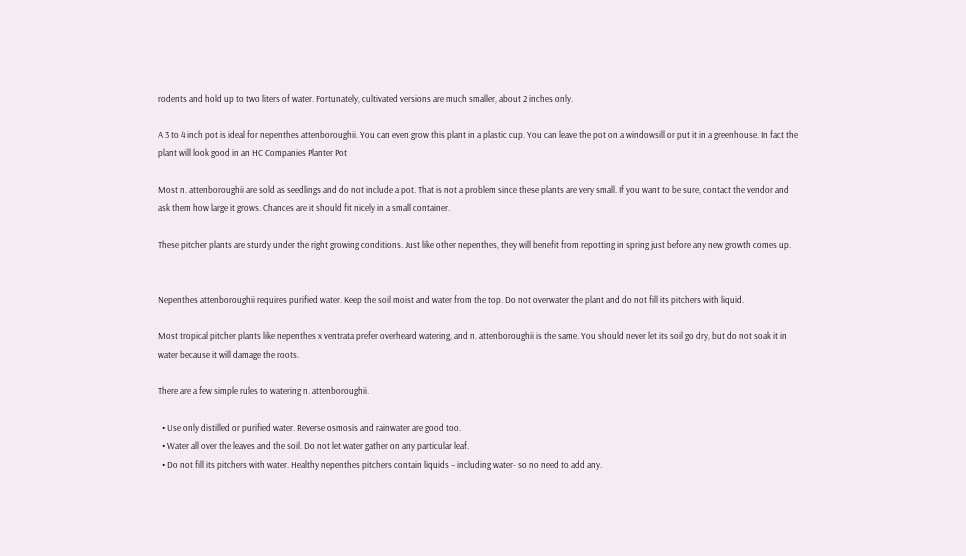rodents and hold up to two liters of water. Fortunately, cultivated versions are much smaller, about 2 inches only.

A 3 to 4 inch pot is ideal for nepenthes attenboroughii. You can even grow this plant in a plastic cup. You can leave the pot on a windowsill or put it in a greenhouse. In fact the plant will look good in an HC Companies Planter Pot

Most n. attenboroughii are sold as seedlings and do not include a pot. That is not a problem since these plants are very small. If you want to be sure, contact the vendor and ask them how large it grows. Chances are it should fit nicely in a small container.

These pitcher plants are sturdy under the right growing conditions. Just like other nepenthes, they will benefit from repotting in spring just before any new growth comes up.


Nepenthes attenboroughii requires purified water. Keep the soil moist and water from the top. Do not overwater the plant and do not fill its pitchers with liquid.

Most tropical pitcher plants like nepenthes x ventrata prefer overheard watering, and n. attenboroughii is the same. You should never let its soil go dry, but do not soak it in water because it will damage the roots.

There are a few simple rules to watering n. attenboroughii.

  • Use only distilled or purified water. Reverse osmosis and rainwater are good too.
  • Water all over the leaves and the soil. Do not let water gather on any particular leaf.
  • Do not fill its pitchers with water. Healthy nepenthes pitchers contain liquids – including water- so no need to add any.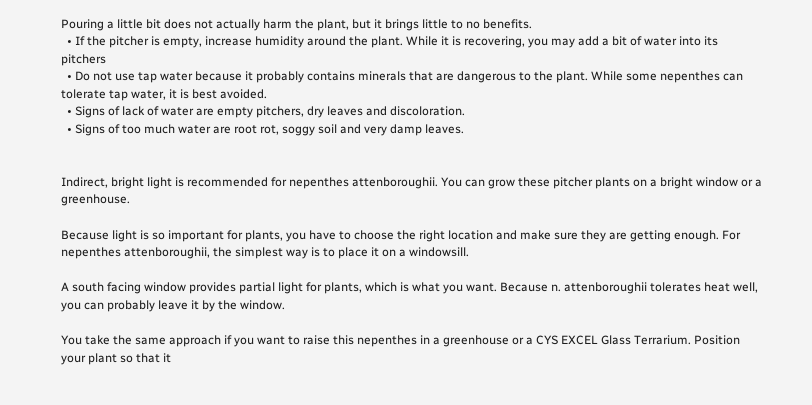Pouring a little bit does not actually harm the plant, but it brings little to no benefits.
  • If the pitcher is empty, increase humidity around the plant. While it is recovering, you may add a bit of water into its pitchers
  • Do not use tap water because it probably contains minerals that are dangerous to the plant. While some nepenthes can tolerate tap water, it is best avoided.
  • Signs of lack of water are empty pitchers, dry leaves and discoloration.
  • Signs of too much water are root rot, soggy soil and very damp leaves.


Indirect, bright light is recommended for nepenthes attenboroughii. You can grow these pitcher plants on a bright window or a greenhouse.

Because light is so important for plants, you have to choose the right location and make sure they are getting enough. For nepenthes attenboroughii, the simplest way is to place it on a windowsill.

A south facing window provides partial light for plants, which is what you want. Because n. attenboroughii tolerates heat well, you can probably leave it by the window.

You take the same approach if you want to raise this nepenthes in a greenhouse or a CYS EXCEL Glass Terrarium. Position your plant so that it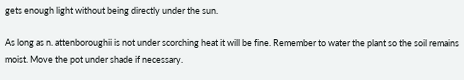gets enough light without being directly under the sun.

As long as n. attenboroughii is not under scorching heat it will be fine. Remember to water the plant so the soil remains moist. Move the pot under shade if necessary.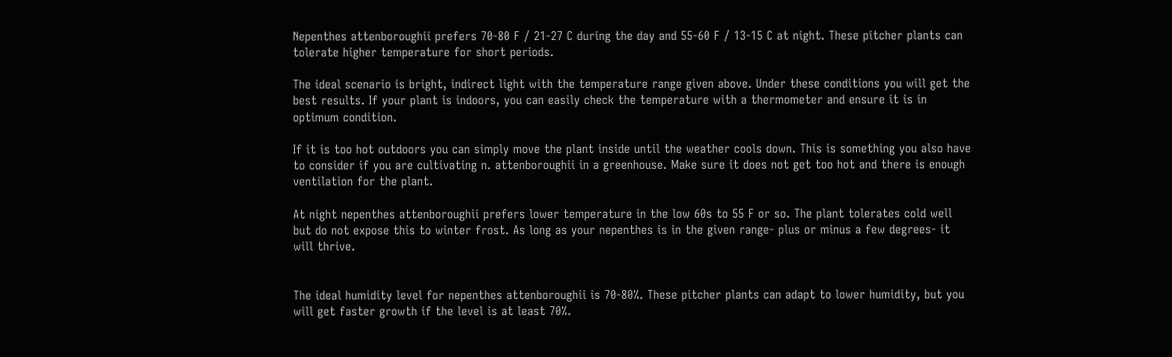Nepenthes attenboroughii prefers 70-80 F / 21-27 C during the day and 55-60 F / 13-15 C at night. These pitcher plants can tolerate higher temperature for short periods.

The ideal scenario is bright, indirect light with the temperature range given above. Under these conditions you will get the best results. If your plant is indoors, you can easily check the temperature with a thermometer and ensure it is in optimum condition.

If it is too hot outdoors you can simply move the plant inside until the weather cools down. This is something you also have to consider if you are cultivating n. attenboroughii in a greenhouse. Make sure it does not get too hot and there is enough ventilation for the plant.

At night nepenthes attenboroughii prefers lower temperature in the low 60s to 55 F or so. The plant tolerates cold well but do not expose this to winter frost. As long as your nepenthes is in the given range- plus or minus a few degrees- it will thrive.


The ideal humidity level for nepenthes attenboroughii is 70-80%. These pitcher plants can adapt to lower humidity, but you will get faster growth if the level is at least 70%.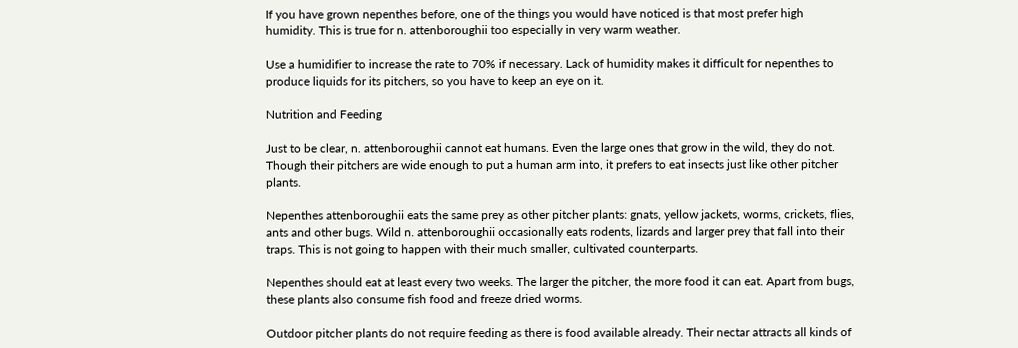If you have grown nepenthes before, one of the things you would have noticed is that most prefer high humidity. This is true for n. attenboroughii too especially in very warm weather.

Use a humidifier to increase the rate to 70% if necessary. Lack of humidity makes it difficult for nepenthes to produce liquids for its pitchers, so you have to keep an eye on it.

Nutrition and Feeding

Just to be clear, n. attenboroughii cannot eat humans. Even the large ones that grow in the wild, they do not. Though their pitchers are wide enough to put a human arm into, it prefers to eat insects just like other pitcher plants.

Nepenthes attenboroughii eats the same prey as other pitcher plants: gnats, yellow jackets, worms, crickets, flies, ants and other bugs. Wild n. attenboroughii occasionally eats rodents, lizards and larger prey that fall into their traps. This is not going to happen with their much smaller, cultivated counterparts.

Nepenthes should eat at least every two weeks. The larger the pitcher, the more food it can eat. Apart from bugs, these plants also consume fish food and freeze dried worms.

Outdoor pitcher plants do not require feeding as there is food available already. Their nectar attracts all kinds of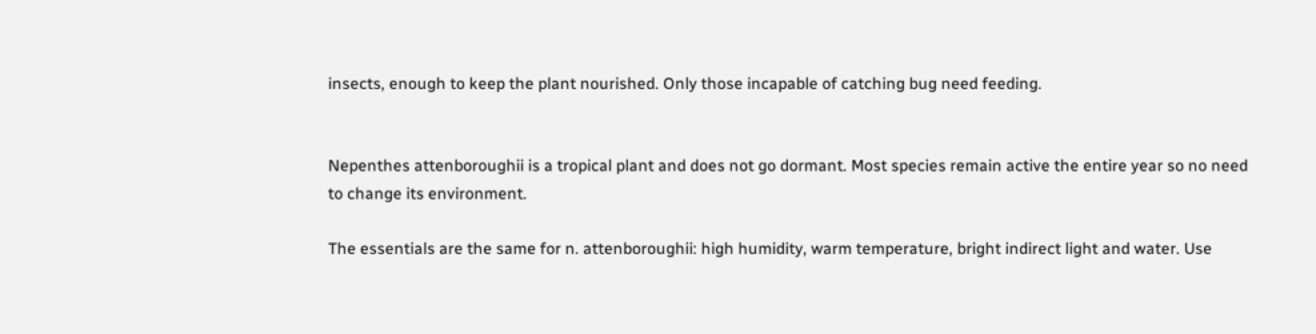insects, enough to keep the plant nourished. Only those incapable of catching bug need feeding.


Nepenthes attenboroughii is a tropical plant and does not go dormant. Most species remain active the entire year so no need to change its environment.

The essentials are the same for n. attenboroughii: high humidity, warm temperature, bright indirect light and water. Use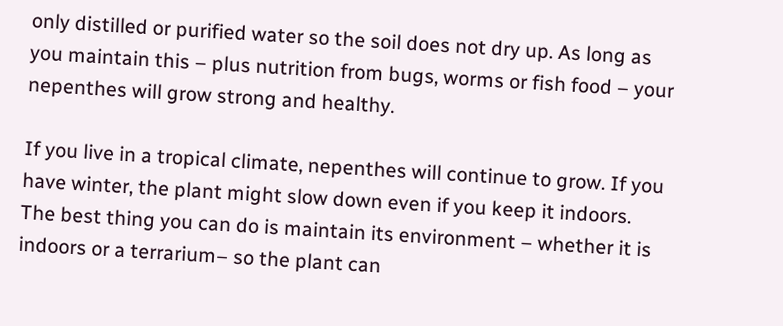only distilled or purified water so the soil does not dry up. As long as you maintain this – plus nutrition from bugs, worms or fish food – your nepenthes will grow strong and healthy.

If you live in a tropical climate, nepenthes will continue to grow. If you have winter, the plant might slow down even if you keep it indoors. The best thing you can do is maintain its environment – whether it is indoors or a terrarium– so the plant can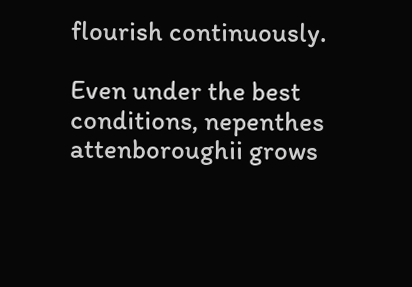flourish continuously.

Even under the best conditions, nepenthes attenboroughii grows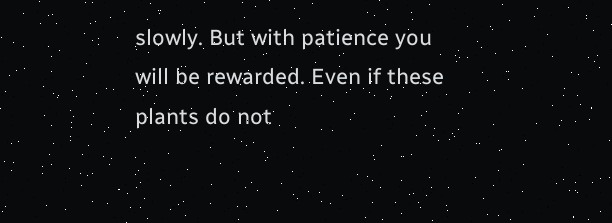slowly. But with patience you will be rewarded. Even if these plants do not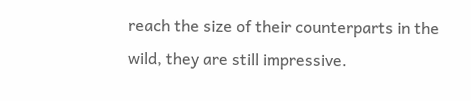reach the size of their counterparts in the wild, they are still impressive.